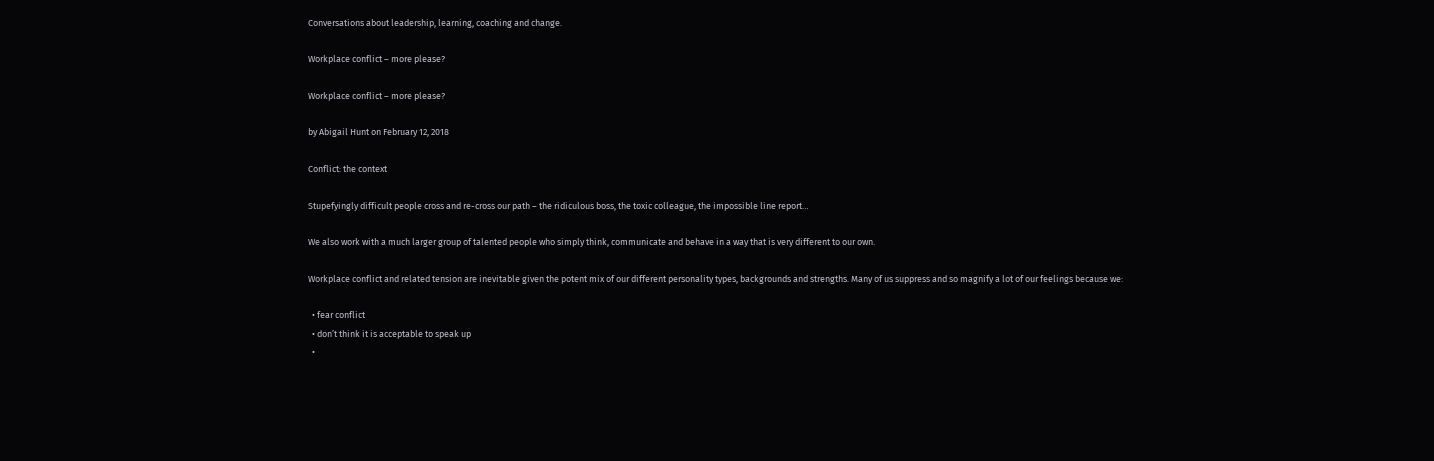Conversations about leadership, learning, coaching and change.

Workplace conflict – more please?

Workplace conflict – more please?

by Abigail Hunt on February 12, 2018

Conflict: the context

Stupefyingly difficult people cross and re-cross our path – the ridiculous boss, the toxic colleague, the impossible line report…

We also work with a much larger group of talented people who simply think, communicate and behave in a way that is very different to our own.

Workplace conflict and related tension are inevitable given the potent mix of our different personality types, backgrounds and strengths. Many of us suppress and so magnify a lot of our feelings because we:

  • fear conflict
  • don’t think it is acceptable to speak up
  •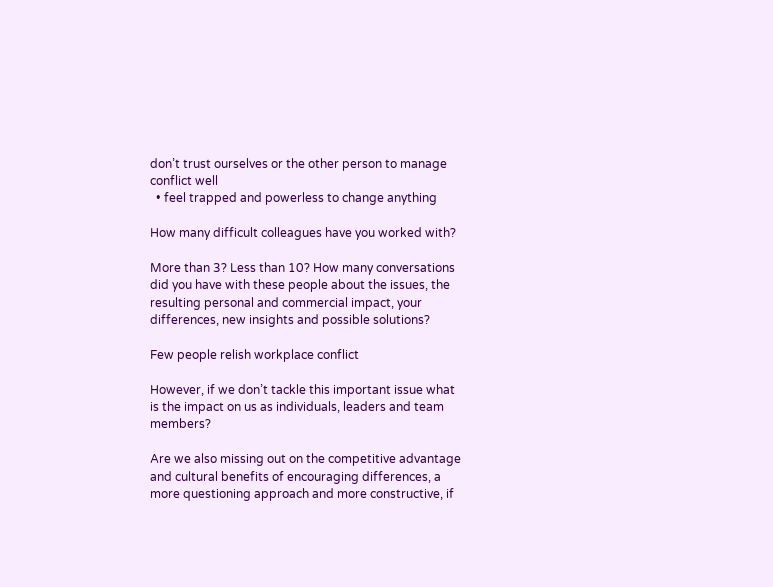don’t trust ourselves or the other person to manage conflict well
  • feel trapped and powerless to change anything

How many difficult colleagues have you worked with?

More than 3? Less than 10? How many conversations did you have with these people about the issues, the resulting personal and commercial impact, your differences, new insights and possible solutions?

Few people relish workplace conflict

However, if we don’t tackle this important issue what is the impact on us as individuals, leaders and team members?

Are we also missing out on the competitive advantage and cultural benefits of encouraging differences, a more questioning approach and more constructive, if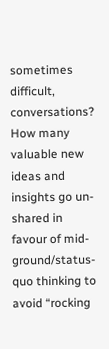sometimes difficult, conversations? How many valuable new ideas and insights go un-shared in favour of mid-ground/status-quo thinking to avoid “rocking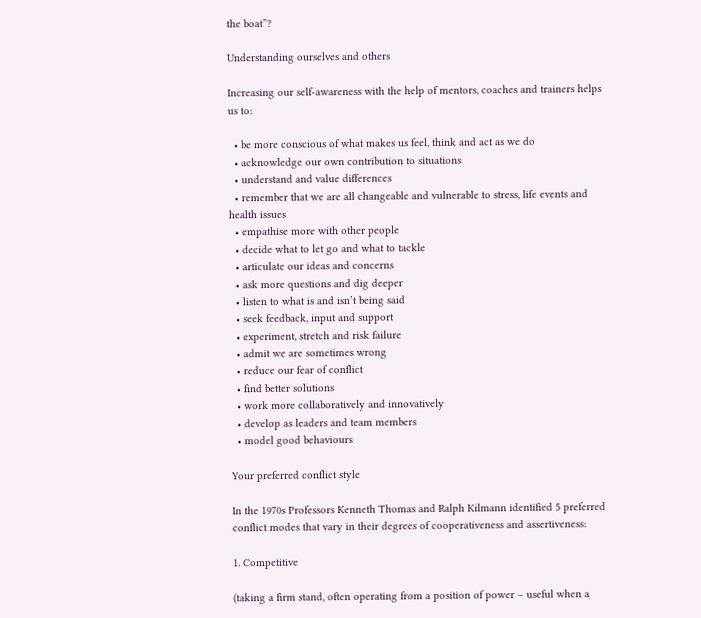the boat”?

Understanding ourselves and others

Increasing our self-awareness with the help of mentors, coaches and trainers helps us to:

  • be more conscious of what makes us feel, think and act as we do
  • acknowledge our own contribution to situations
  • understand and value differences
  • remember that we are all changeable and vulnerable to stress, life events and health issues
  • empathise more with other people
  • decide what to let go and what to tackle
  • articulate our ideas and concerns
  • ask more questions and dig deeper
  • listen to what is and isn’t being said
  • seek feedback, input and support
  • experiment, stretch and risk failure
  • admit we are sometimes wrong
  • reduce our fear of conflict
  • find better solutions
  • work more collaboratively and innovatively
  • develop as leaders and team members
  • model good behaviours

Your preferred conflict style

In the 1970s Professors Kenneth Thomas and Ralph Kilmann identified 5 preferred conflict modes that vary in their degrees of cooperativeness and assertiveness:

1. Competitive

(taking a firm stand, often operating from a position of power – useful when a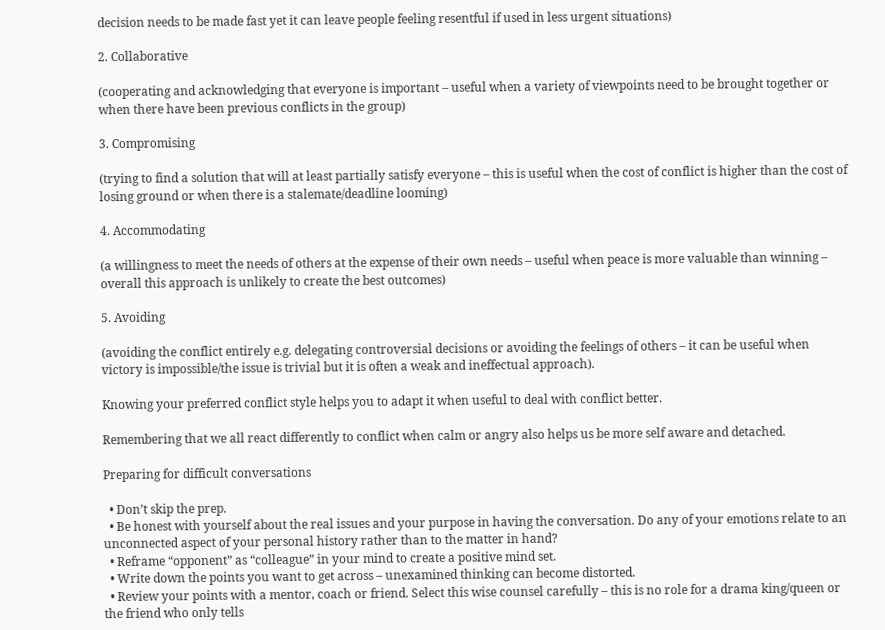decision needs to be made fast yet it can leave people feeling resentful if used in less urgent situations)

2. Collaborative

(cooperating and acknowledging that everyone is important – useful when a variety of viewpoints need to be brought together or when there have been previous conflicts in the group)

3. Compromising

(trying to find a solution that will at least partially satisfy everyone – this is useful when the cost of conflict is higher than the cost of losing ground or when there is a stalemate/deadline looming)

4. Accommodating

(a willingness to meet the needs of others at the expense of their own needs – useful when peace is more valuable than winning – overall this approach is unlikely to create the best outcomes)

5. Avoiding

(avoiding the conflict entirely e.g. delegating controversial decisions or avoiding the feelings of others – it can be useful when victory is impossible/the issue is trivial but it is often a weak and ineffectual approach).

Knowing your preferred conflict style helps you to adapt it when useful to deal with conflict better.

Remembering that we all react differently to conflict when calm or angry also helps us be more self aware and detached.

Preparing for difficult conversations

  • Don’t skip the prep.
  • Be honest with yourself about the real issues and your purpose in having the conversation. Do any of your emotions relate to an unconnected aspect of your personal history rather than to the matter in hand?
  • Reframe “opponent” as “colleague” in your mind to create a positive mind set.
  • Write down the points you want to get across – unexamined thinking can become distorted.
  • Review your points with a mentor, coach or friend. Select this wise counsel carefully – this is no role for a drama king/queen or the friend who only tells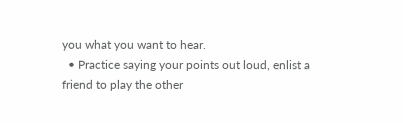you what you want to hear.
  • Practice saying your points out loud, enlist a friend to play the other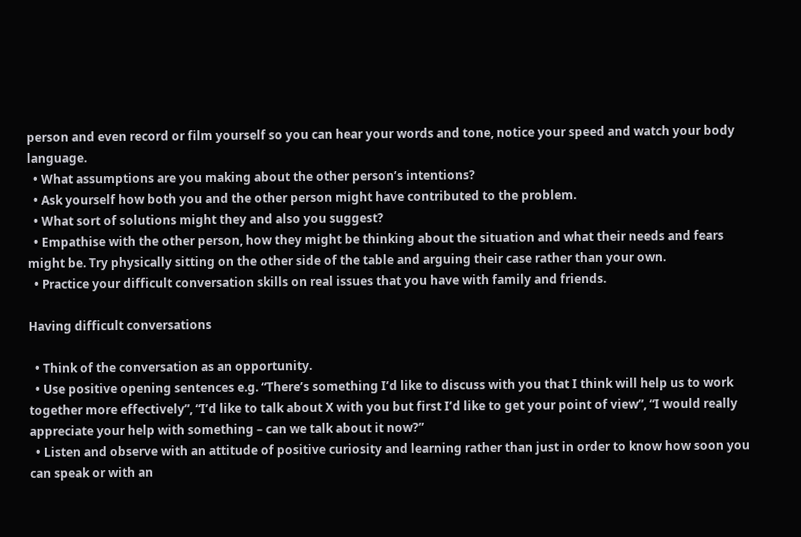person and even record or film yourself so you can hear your words and tone, notice your speed and watch your body language.
  • What assumptions are you making about the other person’s intentions?
  • Ask yourself how both you and the other person might have contributed to the problem.
  • What sort of solutions might they and also you suggest?
  • Empathise with the other person, how they might be thinking about the situation and what their needs and fears might be. Try physically sitting on the other side of the table and arguing their case rather than your own.
  • Practice your difficult conversation skills on real issues that you have with family and friends.

Having difficult conversations

  • Think of the conversation as an opportunity.
  • Use positive opening sentences e.g. “There’s something I’d like to discuss with you that I think will help us to work together more effectively”, “I’d like to talk about X with you but first I’d like to get your point of view”, “I would really appreciate your help with something – can we talk about it now?”
  • Listen and observe with an attitude of positive curiosity and learning rather than just in order to know how soon you can speak or with an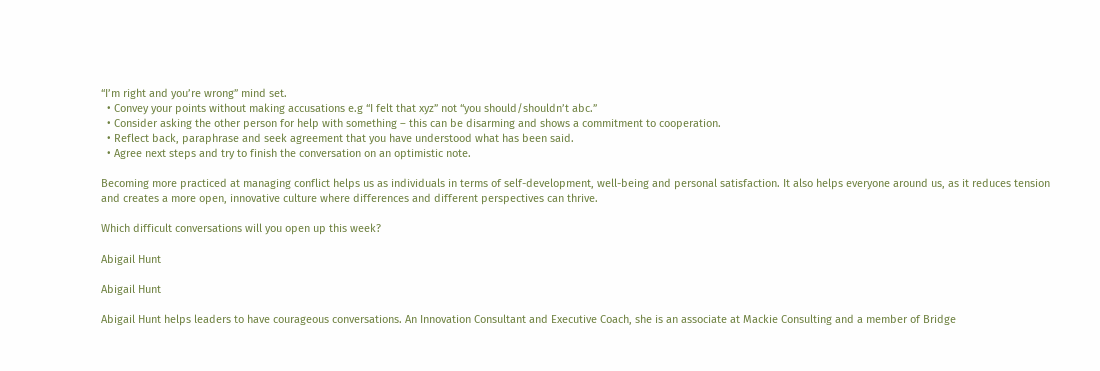“I’m right and you’re wrong” mind set.
  • Convey your points without making accusations e.g “I felt that xyz” not “you should/shouldn’t abc.”
  • Consider asking the other person for help with something – this can be disarming and shows a commitment to cooperation.
  • Reflect back, paraphrase and seek agreement that you have understood what has been said.
  • Agree next steps and try to finish the conversation on an optimistic note.

Becoming more practiced at managing conflict helps us as individuals in terms of self-development, well-being and personal satisfaction. It also helps everyone around us, as it reduces tension and creates a more open, innovative culture where differences and different perspectives can thrive.

Which difficult conversations will you open up this week?

Abigail Hunt

Abigail Hunt

Abigail Hunt helps leaders to have courageous conversations. An Innovation Consultant and Executive Coach, she is an associate at Mackie Consulting and a member of Bridge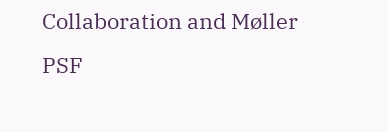Collaboration and Møller PSF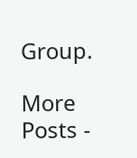Group.

More Posts -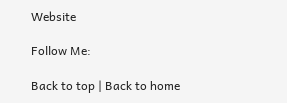Website

Follow Me:

Back to top | Back to home